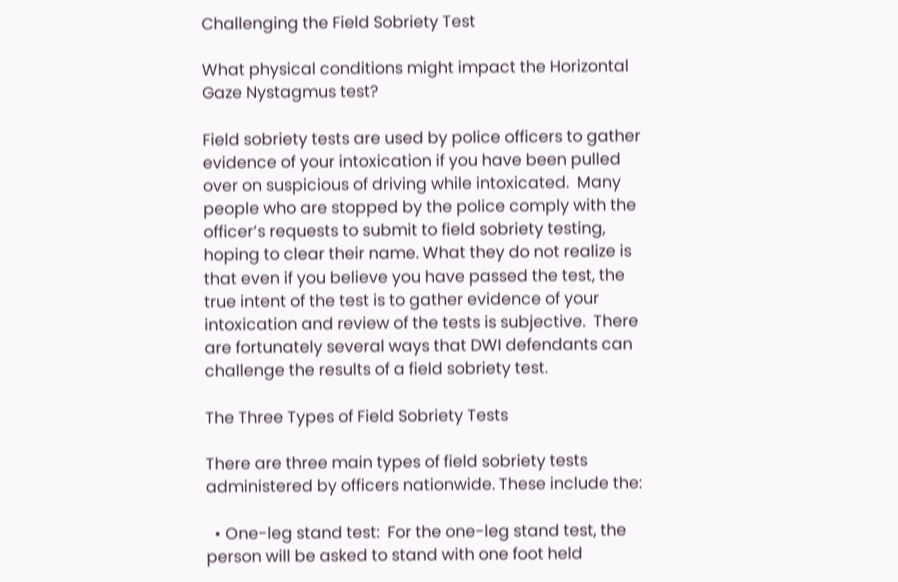Challenging the Field Sobriety Test

What physical conditions might impact the Horizontal Gaze Nystagmus test?

Field sobriety tests are used by police officers to gather evidence of your intoxication if you have been pulled over on suspicious of driving while intoxicated.  Many people who are stopped by the police comply with the officer’s requests to submit to field sobriety testing, hoping to clear their name. What they do not realize is that even if you believe you have passed the test, the true intent of the test is to gather evidence of your intoxication and review of the tests is subjective.  There are fortunately several ways that DWI defendants can challenge the results of a field sobriety test.

The Three Types of Field Sobriety Tests

There are three main types of field sobriety tests administered by officers nationwide. These include the:

  • One-leg stand test:  For the one-leg stand test, the person will be asked to stand with one foot held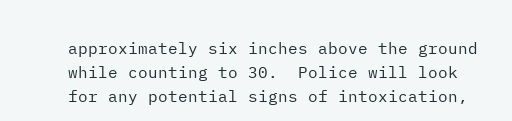approximately six inches above the ground while counting to 30.  Police will look for any potential signs of intoxication,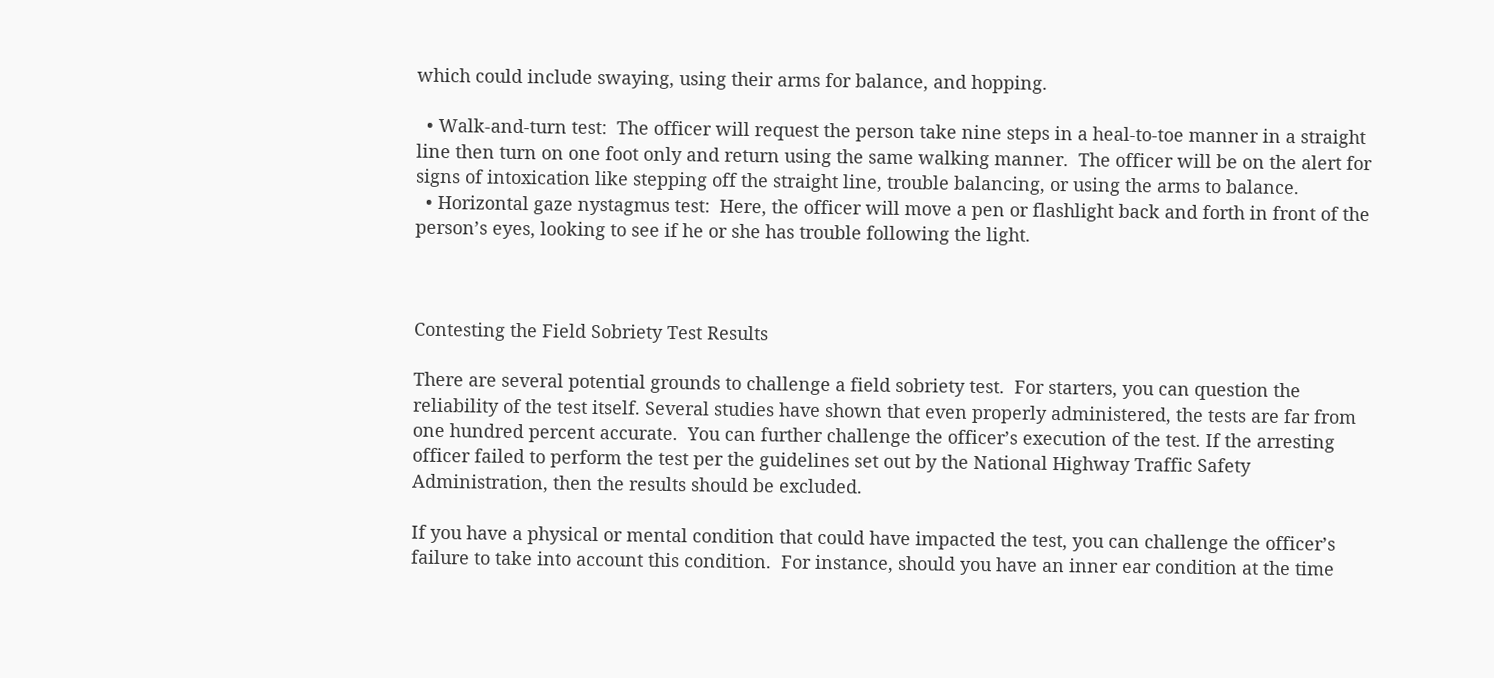which could include swaying, using their arms for balance, and hopping.

  • Walk-and-turn test:  The officer will request the person take nine steps in a heal-to-toe manner in a straight line then turn on one foot only and return using the same walking manner.  The officer will be on the alert for signs of intoxication like stepping off the straight line, trouble balancing, or using the arms to balance.
  • Horizontal gaze nystagmus test:  Here, the officer will move a pen or flashlight back and forth in front of the person’s eyes, looking to see if he or she has trouble following the light.



Contesting the Field Sobriety Test Results

There are several potential grounds to challenge a field sobriety test.  For starters, you can question the reliability of the test itself. Several studies have shown that even properly administered, the tests are far from one hundred percent accurate.  You can further challenge the officer’s execution of the test. If the arresting officer failed to perform the test per the guidelines set out by the National Highway Traffic Safety Administration, then the results should be excluded.

If you have a physical or mental condition that could have impacted the test, you can challenge the officer’s failure to take into account this condition.  For instance, should you have an inner ear condition at the time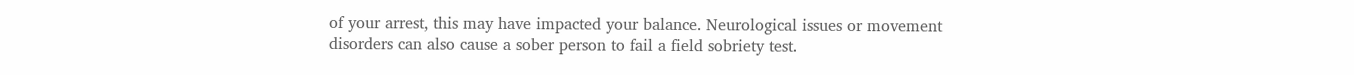of your arrest, this may have impacted your balance. Neurological issues or movement disorders can also cause a sober person to fail a field sobriety test.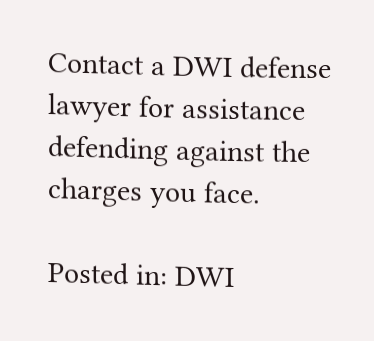Contact a DWI defense lawyer for assistance defending against the charges you face.

Posted in: DWI